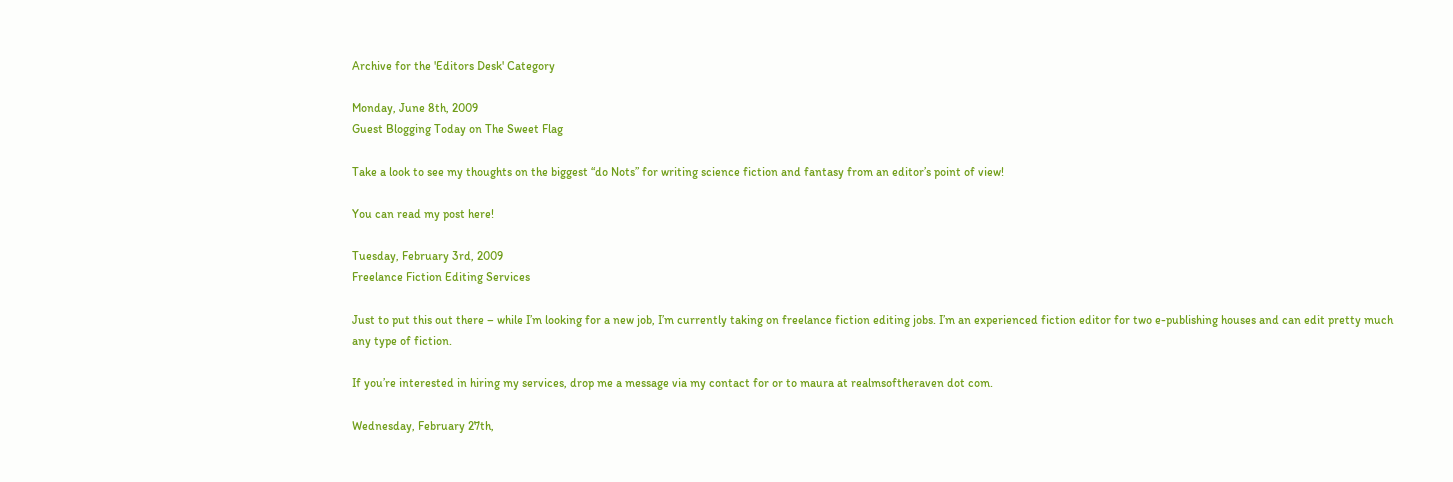Archive for the 'Editors Desk' Category

Monday, June 8th, 2009
Guest Blogging Today on The Sweet Flag

Take a look to see my thoughts on the biggest “do Nots” for writing science fiction and fantasy from an editor’s point of view!

You can read my post here!

Tuesday, February 3rd, 2009
Freelance Fiction Editing Services

Just to put this out there – while I’m looking for a new job, I’m currently taking on freelance fiction editing jobs. I’m an experienced fiction editor for two e-publishing houses and can edit pretty much any type of fiction.

If you’re interested in hiring my services, drop me a message via my contact for or to maura at realmsoftheraven dot com.

Wednesday, February 27th,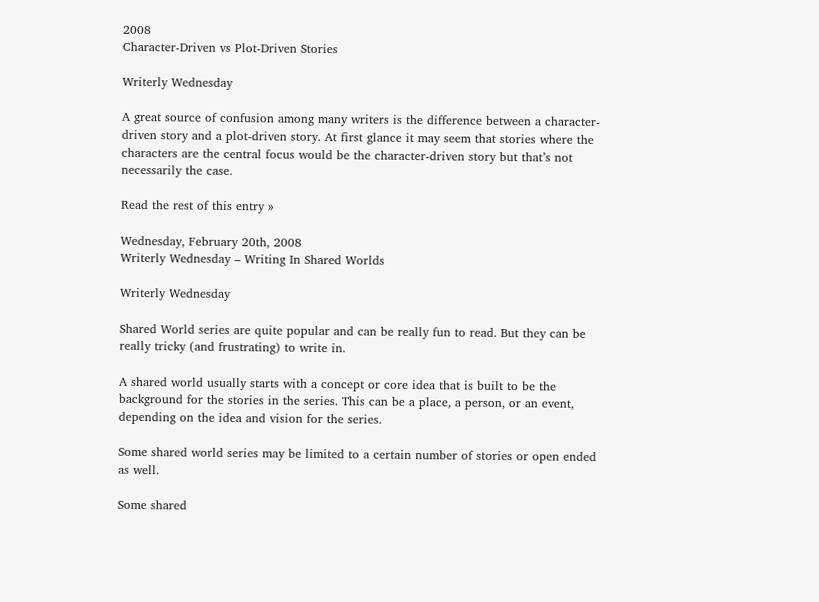2008
Character-Driven vs Plot-Driven Stories

Writerly Wednesday

A great source of confusion among many writers is the difference between a character-driven story and a plot-driven story. At first glance it may seem that stories where the characters are the central focus would be the character-driven story but that’s not necessarily the case.

Read the rest of this entry »

Wednesday, February 20th, 2008
Writerly Wednesday – Writing In Shared Worlds

Writerly Wednesday

Shared World series are quite popular and can be really fun to read. But they can be really tricky (and frustrating) to write in.

A shared world usually starts with a concept or core idea that is built to be the background for the stories in the series. This can be a place, a person, or an event, depending on the idea and vision for the series.

Some shared world series may be limited to a certain number of stories or open ended as well.

Some shared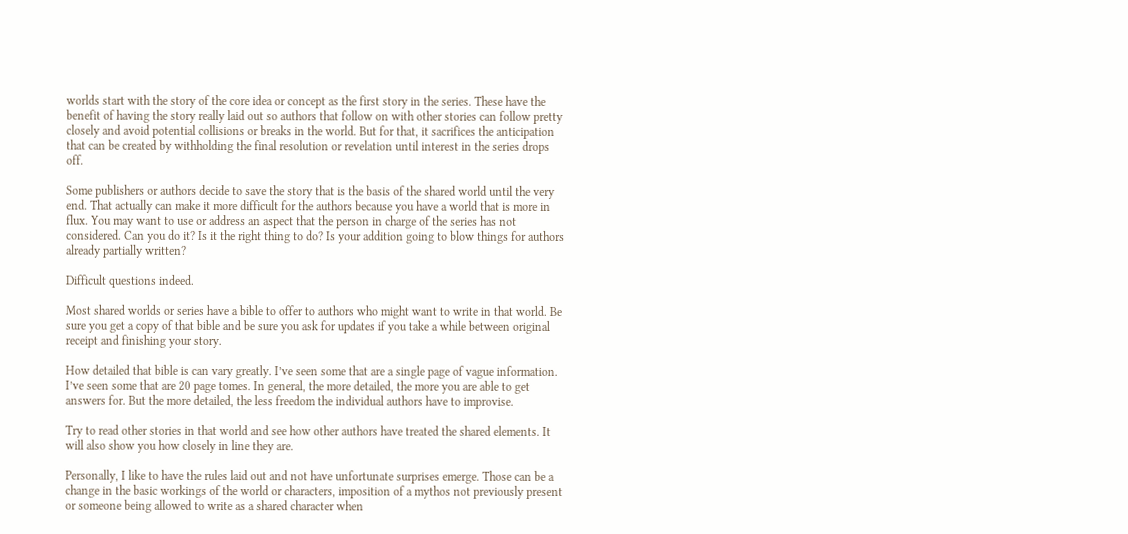worlds start with the story of the core idea or concept as the first story in the series. These have the benefit of having the story really laid out so authors that follow on with other stories can follow pretty closely and avoid potential collisions or breaks in the world. But for that, it sacrifices the anticipation that can be created by withholding the final resolution or revelation until interest in the series drops off.

Some publishers or authors decide to save the story that is the basis of the shared world until the very end. That actually can make it more difficult for the authors because you have a world that is more in flux. You may want to use or address an aspect that the person in charge of the series has not considered. Can you do it? Is it the right thing to do? Is your addition going to blow things for authors already partially written?

Difficult questions indeed.

Most shared worlds or series have a bible to offer to authors who might want to write in that world. Be sure you get a copy of that bible and be sure you ask for updates if you take a while between original receipt and finishing your story.

How detailed that bible is can vary greatly. I’ve seen some that are a single page of vague information. I’ve seen some that are 20 page tomes. In general, the more detailed, the more you are able to get answers for. But the more detailed, the less freedom the individual authors have to improvise.

Try to read other stories in that world and see how other authors have treated the shared elements. It will also show you how closely in line they are.

Personally, I like to have the rules laid out and not have unfortunate surprises emerge. Those can be a change in the basic workings of the world or characters, imposition of a mythos not previously present or someone being allowed to write as a shared character when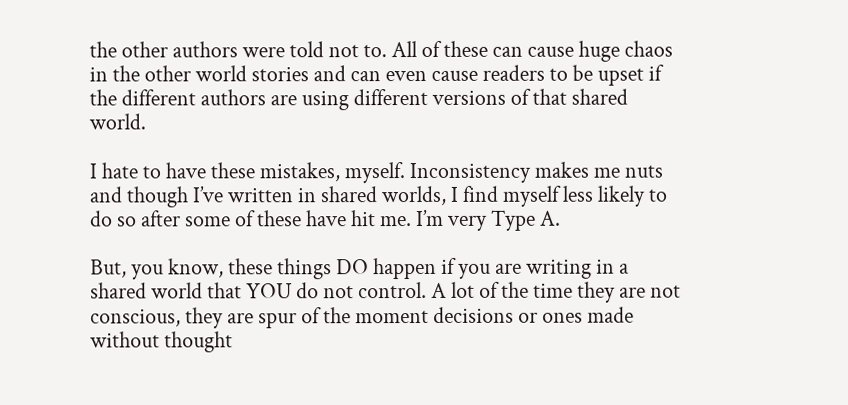the other authors were told not to. All of these can cause huge chaos in the other world stories and can even cause readers to be upset if the different authors are using different versions of that shared world.

I hate to have these mistakes, myself. Inconsistency makes me nuts and though I’ve written in shared worlds, I find myself less likely to do so after some of these have hit me. I’m very Type A.

But, you know, these things DO happen if you are writing in a shared world that YOU do not control. A lot of the time they are not conscious, they are spur of the moment decisions or ones made without thought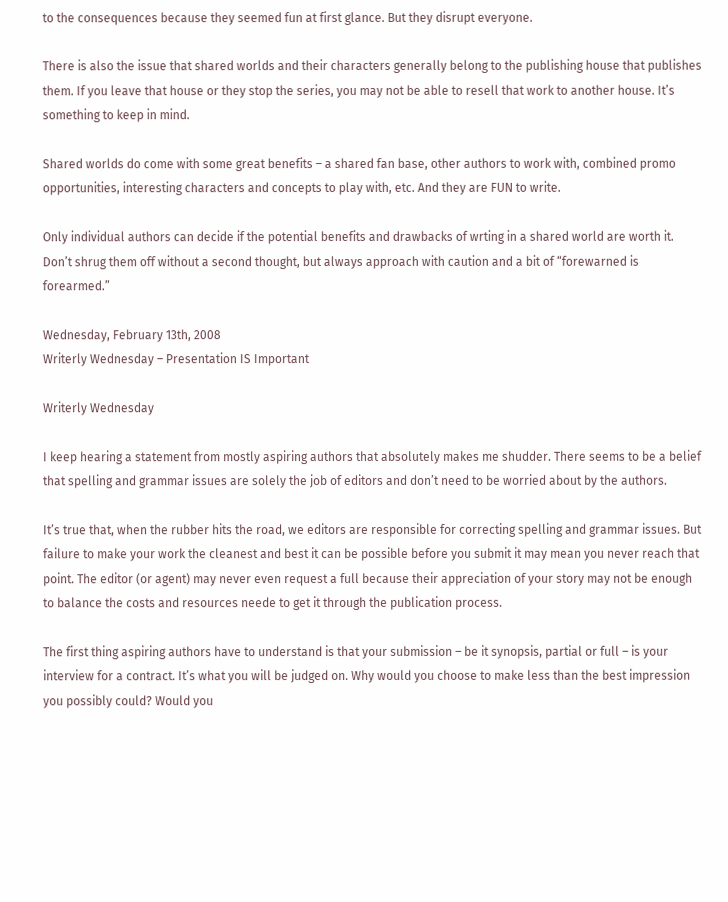to the consequences because they seemed fun at first glance. But they disrupt everyone.

There is also the issue that shared worlds and their characters generally belong to the publishing house that publishes them. If you leave that house or they stop the series, you may not be able to resell that work to another house. It’s something to keep in mind.

Shared worlds do come with some great benefits – a shared fan base, other authors to work with, combined promo opportunities, interesting characters and concepts to play with, etc. And they are FUN to write.

Only individual authors can decide if the potential benefits and drawbacks of wrting in a shared world are worth it. Don’t shrug them off without a second thought, but always approach with caution and a bit of “forewarned is forearmed.”

Wednesday, February 13th, 2008
Writerly Wednesday – Presentation IS Important

Writerly Wednesday

I keep hearing a statement from mostly aspiring authors that absolutely makes me shudder. There seems to be a belief that spelling and grammar issues are solely the job of editors and don’t need to be worried about by the authors.

It’s true that, when the rubber hits the road, we editors are responsible for correcting spelling and grammar issues. But failure to make your work the cleanest and best it can be possible before you submit it may mean you never reach that point. The editor (or agent) may never even request a full because their appreciation of your story may not be enough to balance the costs and resources neede to get it through the publication process.

The first thing aspiring authors have to understand is that your submission – be it synopsis, partial or full – is your interview for a contract. It’s what you will be judged on. Why would you choose to make less than the best impression you possibly could? Would you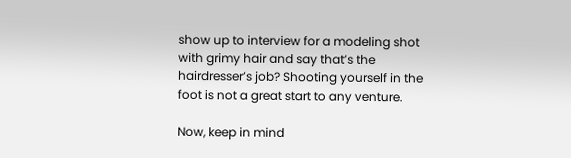show up to interview for a modeling shot with grimy hair and say that’s the hairdresser’s job? Shooting yourself in the foot is not a great start to any venture.

Now, keep in mind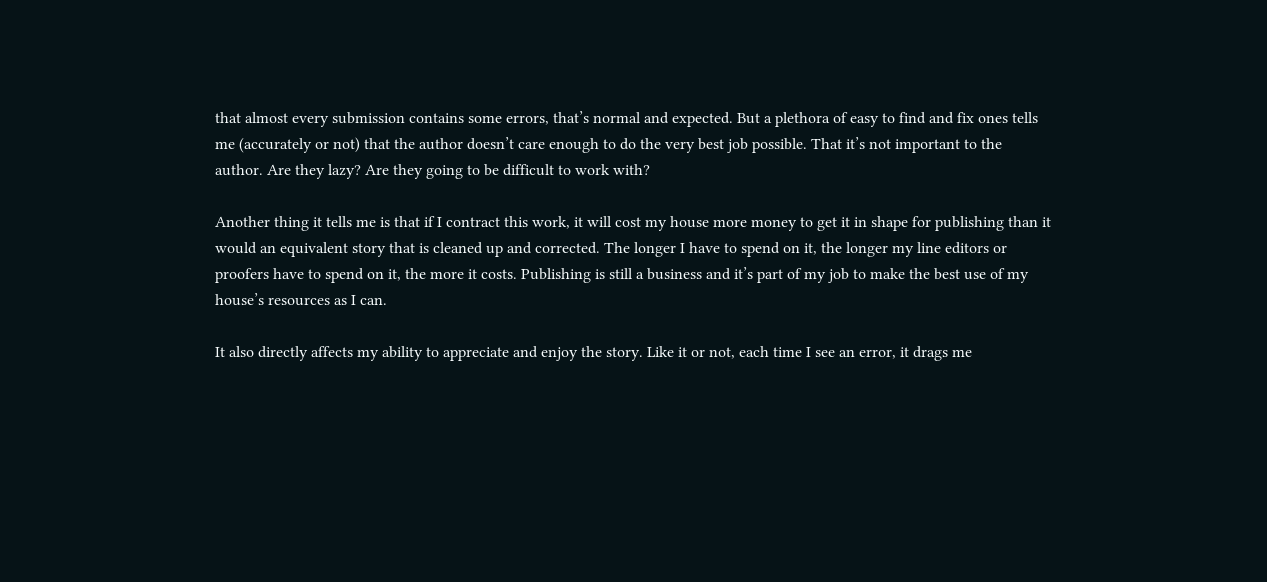that almost every submission contains some errors, that’s normal and expected. But a plethora of easy to find and fix ones tells me (accurately or not) that the author doesn’t care enough to do the very best job possible. That it’s not important to the author. Are they lazy? Are they going to be difficult to work with?

Another thing it tells me is that if I contract this work, it will cost my house more money to get it in shape for publishing than it would an equivalent story that is cleaned up and corrected. The longer I have to spend on it, the longer my line editors or proofers have to spend on it, the more it costs. Publishing is still a business and it’s part of my job to make the best use of my house’s resources as I can.

It also directly affects my ability to appreciate and enjoy the story. Like it or not, each time I see an error, it drags me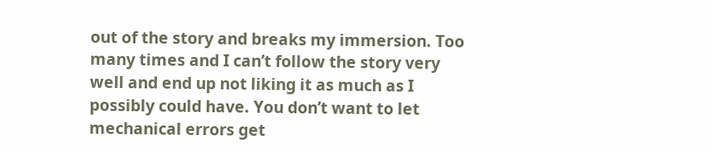out of the story and breaks my immersion. Too many times and I can’t follow the story very well and end up not liking it as much as I possibly could have. You don’t want to let mechanical errors get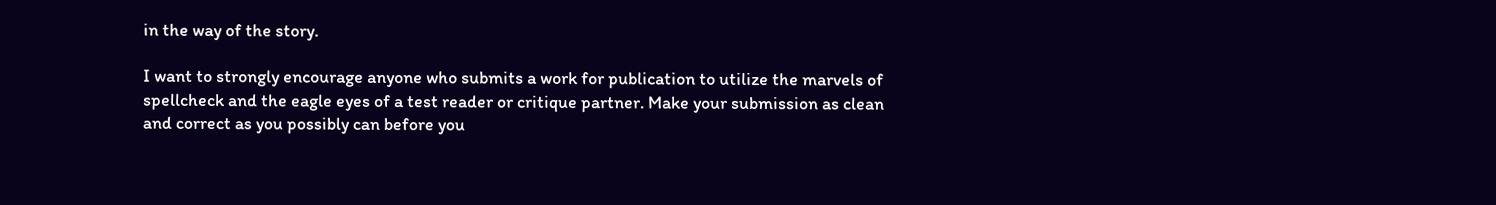in the way of the story.

I want to strongly encourage anyone who submits a work for publication to utilize the marvels of spellcheck and the eagle eyes of a test reader or critique partner. Make your submission as clean and correct as you possibly can before you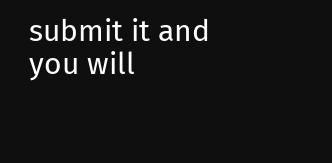submit it and you will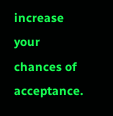increase your chances of acceptance.